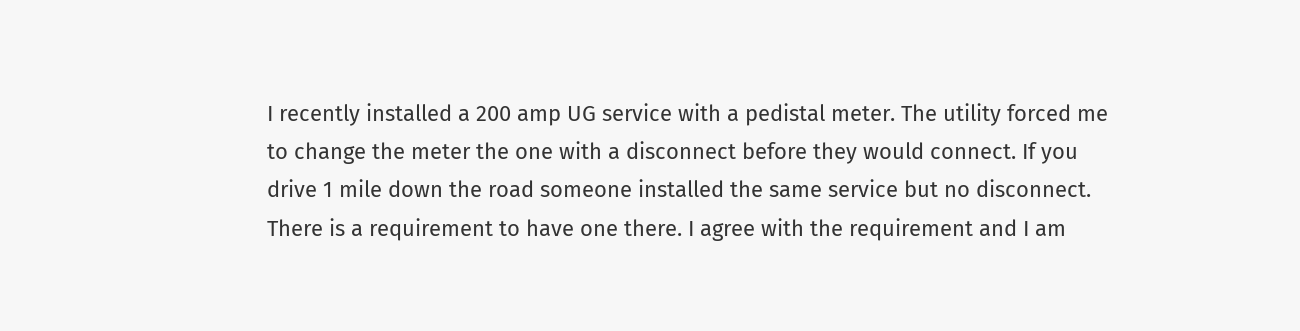I recently installed a 200 amp UG service with a pedistal meter. The utility forced me to change the meter the one with a disconnect before they would connect. If you drive 1 mile down the road someone installed the same service but no disconnect. There is a requirement to have one there. I agree with the requirement and I am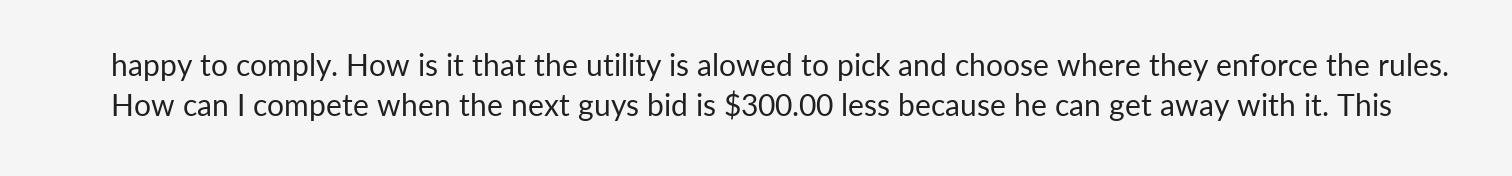happy to comply. How is it that the utility is alowed to pick and choose where they enforce the rules. How can I compete when the next guys bid is $300.00 less because he can get away with it. This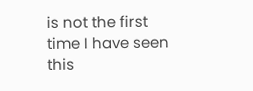is not the first time I have seen this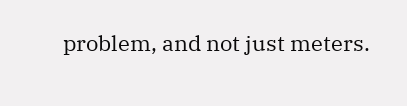problem, and not just meters.